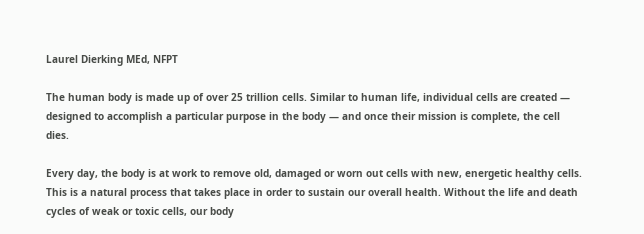Laurel Dierking MEd, NFPT

The human body is made up of over 25 trillion cells. Similar to human life, individual cells are created — designed to accomplish a particular purpose in the body — and once their mission is complete, the cell dies.

Every day, the body is at work to remove old, damaged or worn out cells with new, energetic healthy cells. This is a natural process that takes place in order to sustain our overall health. Without the life and death cycles of weak or toxic cells, our body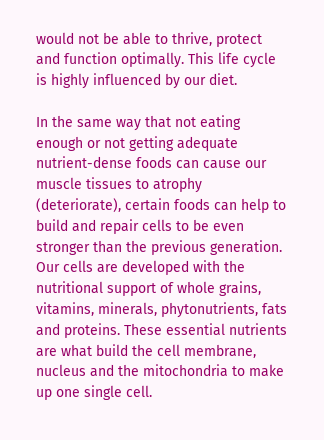would not be able to thrive, protect and function optimally. This life cycle is highly influenced by our diet.

In the same way that not eating enough or not getting adequate nutrient-dense foods can cause our muscle tissues to atrophy (deteriorate), certain foods can help to build and repair cells to be even stronger than the previous generation. Our cells are developed with the nutritional support of whole grains, vitamins, minerals, phytonutrients, fats and proteins. These essential nutrients are what build the cell membrane, nucleus and the mitochondria to make up one single cell.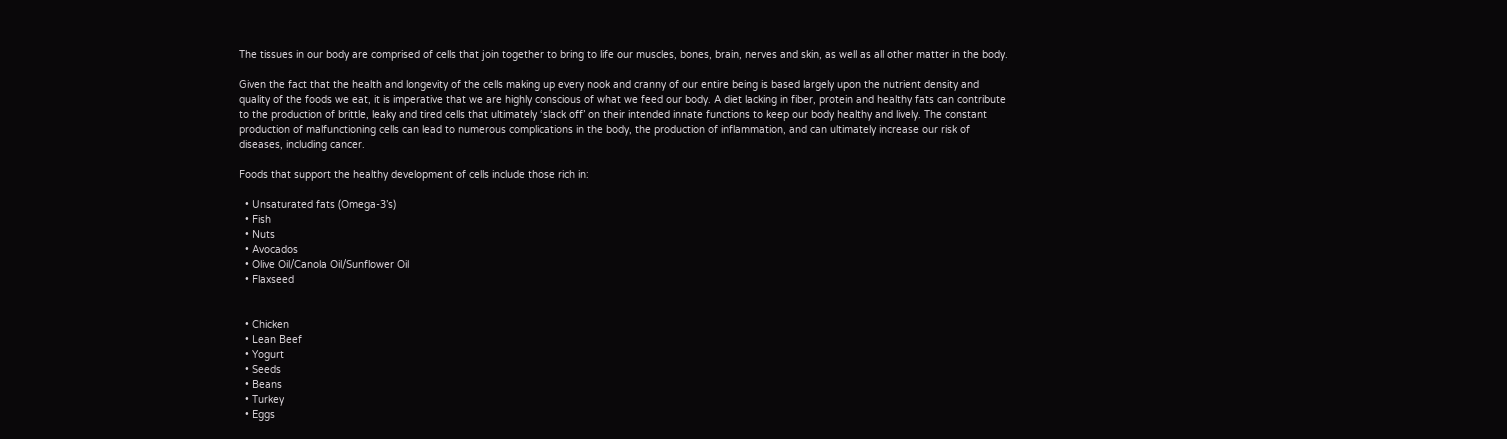The tissues in our body are comprised of cells that join together to bring to life our muscles, bones, brain, nerves and skin, as well as all other matter in the body.

Given the fact that the health and longevity of the cells making up every nook and cranny of our entire being is based largely upon the nutrient density and quality of the foods we eat, it is imperative that we are highly conscious of what we feed our body. A diet lacking in fiber, protein and healthy fats can contribute to the production of brittle, leaky and tired cells that ultimately ‘slack off’ on their intended innate functions to keep our body healthy and lively. The constant production of malfunctioning cells can lead to numerous complications in the body, the production of inflammation, and can ultimately increase our risk of diseases, including cancer.

Foods that support the healthy development of cells include those rich in:

  • Unsaturated fats (Omega-3’s)
  • Fish
  • Nuts
  • Avocados
  • Olive Oil/Canola Oil/Sunflower Oil
  • Flaxseed


  • Chicken
  • Lean Beef
  • Yogurt
  • Seeds
  • Beans
  • Turkey
  • Eggs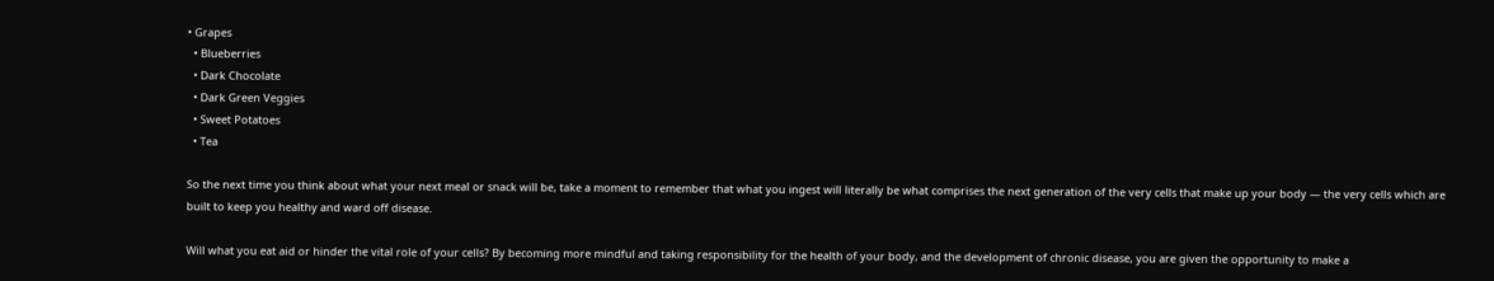• Grapes
  • Blueberries
  • Dark Chocolate
  • Dark Green Veggies
  • Sweet Potatoes
  • Tea

So the next time you think about what your next meal or snack will be, take a moment to remember that what you ingest will literally be what comprises the next generation of the very cells that make up your body — the very cells which are built to keep you healthy and ward off disease.

Will what you eat aid or hinder the vital role of your cells? By becoming more mindful and taking responsibility for the health of your body, and the development of chronic disease, you are given the opportunity to make a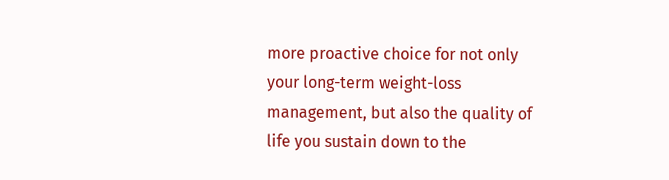more proactive choice for not only your long-term weight-loss management, but also the quality of life you sustain down to the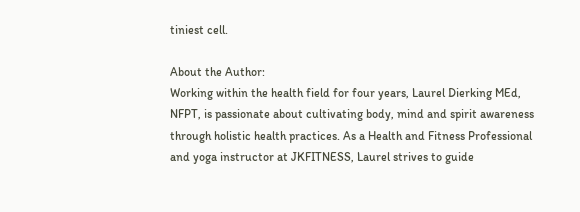tiniest cell.

About the Author:
Working within the health field for four years, Laurel Dierking MEd, NFPT, is passionate about cultivating body, mind and spirit awareness through holistic health practices. As a Health and Fitness Professional and yoga instructor at JKFITNESS, Laurel strives to guide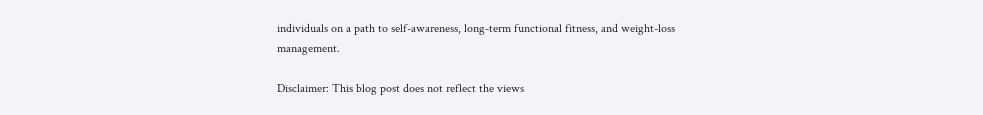individuals on a path to self-awareness, long-term functional fitness, and weight-loss management.

Disclaimer: This blog post does not reflect the views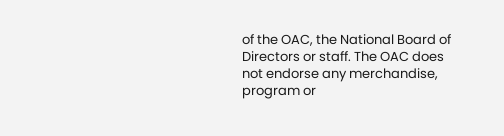of the OAC, the National Board of Directors or staff. The OAC does not endorse any merchandise, program or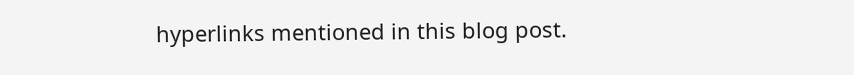hyperlinks mentioned in this blog post.